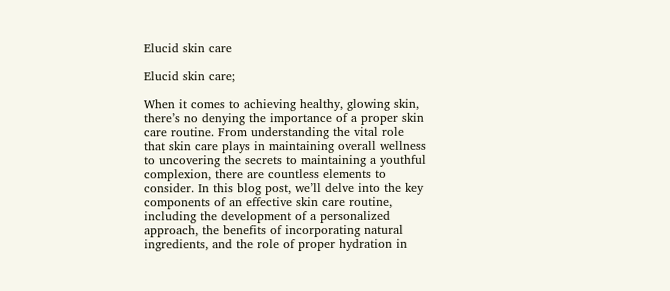Elucid skin care

Elucid skin care;

When it comes to achieving healthy, glowing skin, there’s no denying the importance of a proper skin care routine. From understanding the vital role that skin care plays in maintaining overall wellness to uncovering the secrets to maintaining a youthful complexion, there are countless elements to consider. In this blog post, we’ll delve into the key components of an effective skin care routine, including the development of a personalized approach, the benefits of incorporating natural ingredients, and the role of proper hydration in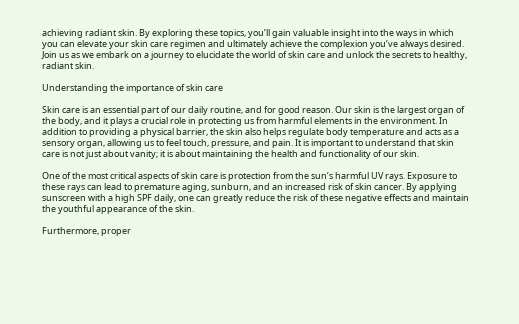achieving radiant skin. By exploring these topics, you’ll gain valuable insight into the ways in which you can elevate your skin care regimen and ultimately achieve the complexion you’ve always desired. Join us as we embark on a journey to elucidate the world of skin care and unlock the secrets to healthy, radiant skin.

Understanding the importance of skin care

Skin care is an essential part of our daily routine, and for good reason. Our skin is the largest organ of the body, and it plays a crucial role in protecting us from harmful elements in the environment. In addition to providing a physical barrier, the skin also helps regulate body temperature and acts as a sensory organ, allowing us to feel touch, pressure, and pain. It is important to understand that skin care is not just about vanity; it is about maintaining the health and functionality of our skin.

One of the most critical aspects of skin care is protection from the sun’s harmful UV rays. Exposure to these rays can lead to premature aging, sunburn, and an increased risk of skin cancer. By applying sunscreen with a high SPF daily, one can greatly reduce the risk of these negative effects and maintain the youthful appearance of the skin.

Furthermore, proper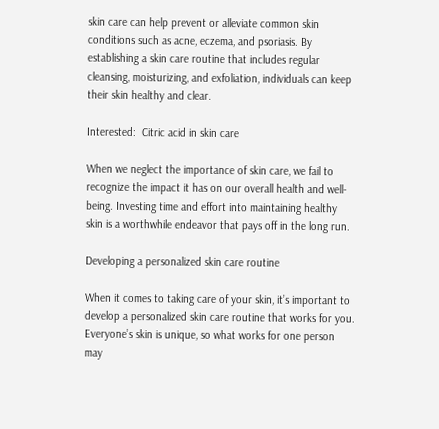skin care can help prevent or alleviate common skin conditions such as acne, eczema, and psoriasis. By establishing a skin care routine that includes regular cleansing, moisturizing, and exfoliation, individuals can keep their skin healthy and clear.

Interested:  Citric acid in skin care

When we neglect the importance of skin care, we fail to recognize the impact it has on our overall health and well-being. Investing time and effort into maintaining healthy skin is a worthwhile endeavor that pays off in the long run.

Developing a personalized skin care routine

When it comes to taking care of your skin, it’s important to develop a personalized skin care routine that works for you. Everyone’s skin is unique, so what works for one person may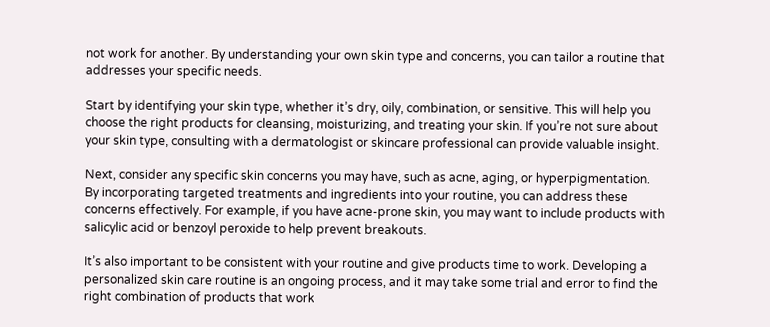not work for another. By understanding your own skin type and concerns, you can tailor a routine that addresses your specific needs.

Start by identifying your skin type, whether it’s dry, oily, combination, or sensitive. This will help you choose the right products for cleansing, moisturizing, and treating your skin. If you’re not sure about your skin type, consulting with a dermatologist or skincare professional can provide valuable insight.

Next, consider any specific skin concerns you may have, such as acne, aging, or hyperpigmentation. By incorporating targeted treatments and ingredients into your routine, you can address these concerns effectively. For example, if you have acne-prone skin, you may want to include products with salicylic acid or benzoyl peroxide to help prevent breakouts.

It’s also important to be consistent with your routine and give products time to work. Developing a personalized skin care routine is an ongoing process, and it may take some trial and error to find the right combination of products that work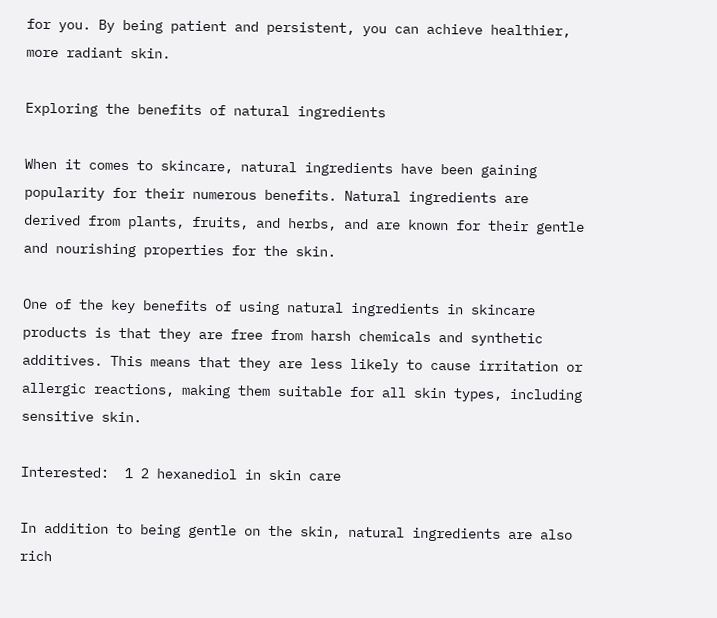for you. By being patient and persistent, you can achieve healthier, more radiant skin.

Exploring the benefits of natural ingredients

When it comes to skincare, natural ingredients have been gaining popularity for their numerous benefits. Natural ingredients are derived from plants, fruits, and herbs, and are known for their gentle and nourishing properties for the skin.

One of the key benefits of using natural ingredients in skincare products is that they are free from harsh chemicals and synthetic additives. This means that they are less likely to cause irritation or allergic reactions, making them suitable for all skin types, including sensitive skin.

Interested:  1 2 hexanediol in skin care

In addition to being gentle on the skin, natural ingredients are also rich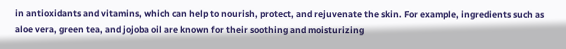in antioxidants and vitamins, which can help to nourish, protect, and rejuvenate the skin. For example, ingredients such as aloe vera, green tea, and jojoba oil are known for their soothing and moisturizing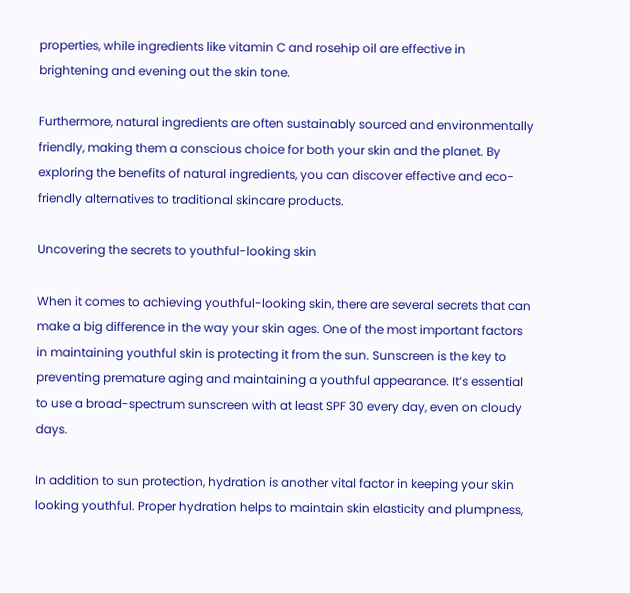properties, while ingredients like vitamin C and rosehip oil are effective in brightening and evening out the skin tone.

Furthermore, natural ingredients are often sustainably sourced and environmentally friendly, making them a conscious choice for both your skin and the planet. By exploring the benefits of natural ingredients, you can discover effective and eco-friendly alternatives to traditional skincare products.

Uncovering the secrets to youthful-looking skin

When it comes to achieving youthful-looking skin, there are several secrets that can make a big difference in the way your skin ages. One of the most important factors in maintaining youthful skin is protecting it from the sun. Sunscreen is the key to preventing premature aging and maintaining a youthful appearance. It’s essential to use a broad-spectrum sunscreen with at least SPF 30 every day, even on cloudy days.

In addition to sun protection, hydration is another vital factor in keeping your skin looking youthful. Proper hydration helps to maintain skin elasticity and plumpness,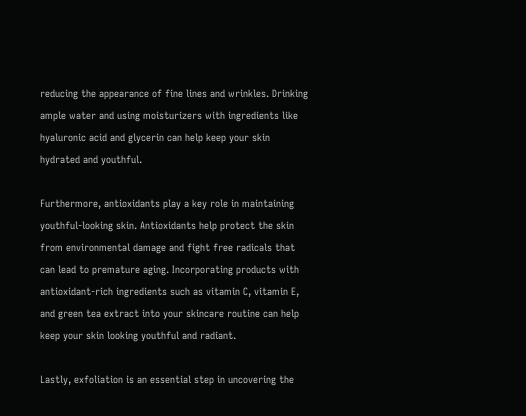reducing the appearance of fine lines and wrinkles. Drinking ample water and using moisturizers with ingredients like hyaluronic acid and glycerin can help keep your skin hydrated and youthful.

Furthermore, antioxidants play a key role in maintaining youthful-looking skin. Antioxidants help protect the skin from environmental damage and fight free radicals that can lead to premature aging. Incorporating products with antioxidant-rich ingredients such as vitamin C, vitamin E, and green tea extract into your skincare routine can help keep your skin looking youthful and radiant.

Lastly, exfoliation is an essential step in uncovering the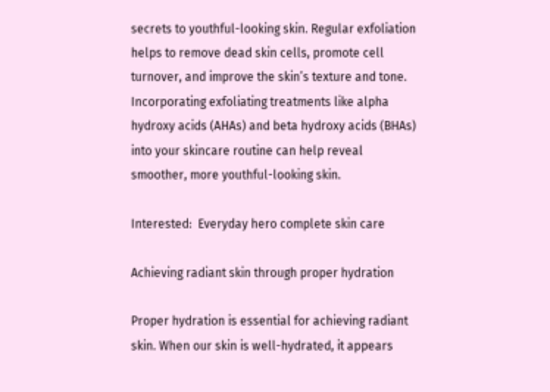secrets to youthful-looking skin. Regular exfoliation helps to remove dead skin cells, promote cell turnover, and improve the skin’s texture and tone. Incorporating exfoliating treatments like alpha hydroxy acids (AHAs) and beta hydroxy acids (BHAs) into your skincare routine can help reveal smoother, more youthful-looking skin.

Interested:  Everyday hero complete skin care

Achieving radiant skin through proper hydration

Proper hydration is essential for achieving radiant skin. When our skin is well-hydrated, it appears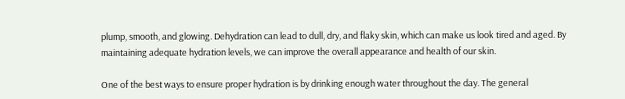plump, smooth, and glowing. Dehydration can lead to dull, dry, and flaky skin, which can make us look tired and aged. By maintaining adequate hydration levels, we can improve the overall appearance and health of our skin.

One of the best ways to ensure proper hydration is by drinking enough water throughout the day. The general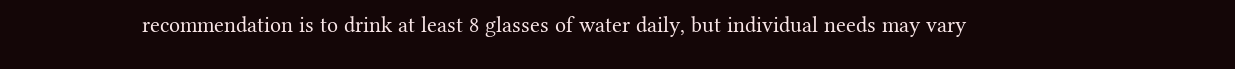recommendation is to drink at least 8 glasses of water daily, but individual needs may vary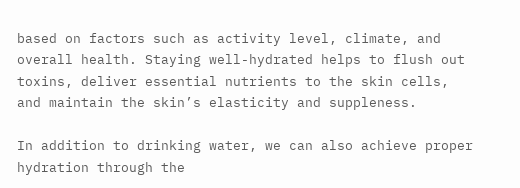based on factors such as activity level, climate, and overall health. Staying well-hydrated helps to flush out toxins, deliver essential nutrients to the skin cells, and maintain the skin’s elasticity and suppleness.

In addition to drinking water, we can also achieve proper hydration through the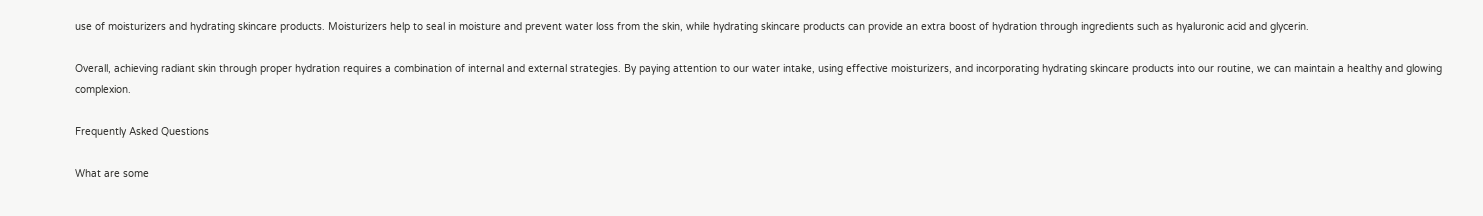use of moisturizers and hydrating skincare products. Moisturizers help to seal in moisture and prevent water loss from the skin, while hydrating skincare products can provide an extra boost of hydration through ingredients such as hyaluronic acid and glycerin.

Overall, achieving radiant skin through proper hydration requires a combination of internal and external strategies. By paying attention to our water intake, using effective moisturizers, and incorporating hydrating skincare products into our routine, we can maintain a healthy and glowing complexion.

Frequently Asked Questions

What are some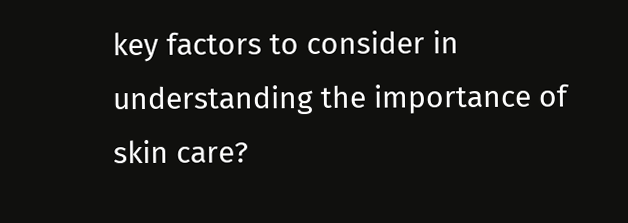key factors to consider in understanding the importance of skin care?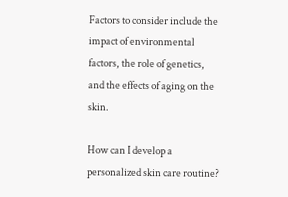Factors to consider include the impact of environmental factors, the role of genetics, and the effects of aging on the skin.

How can I develop a personalized skin care routine?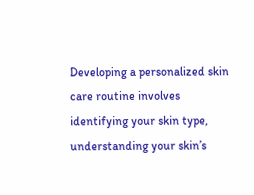Developing a personalized skin care routine involves identifying your skin type, understanding your skin’s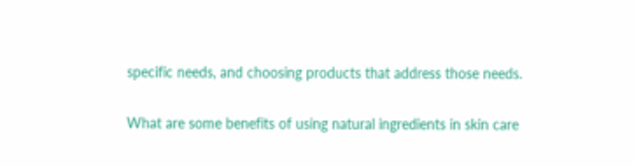specific needs, and choosing products that address those needs.

What are some benefits of using natural ingredients in skin care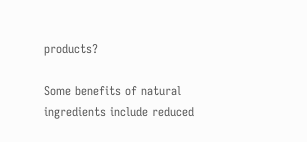products?

Some benefits of natural ingredients include reduced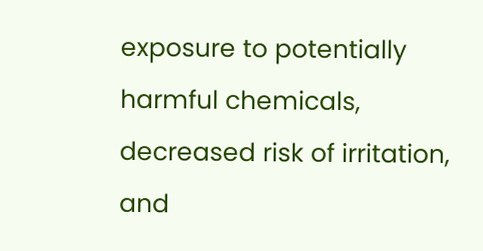exposure to potentially harmful chemicals, decreased risk of irritation, and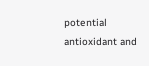potential antioxidant and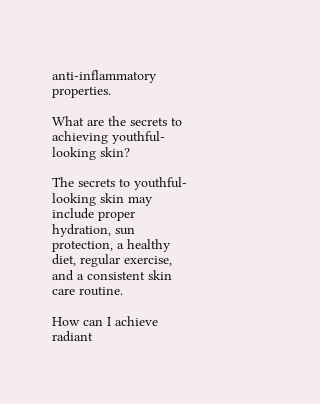anti-inflammatory properties.

What are the secrets to achieving youthful-looking skin?

The secrets to youthful-looking skin may include proper hydration, sun protection, a healthy diet, regular exercise, and a consistent skin care routine.

How can I achieve radiant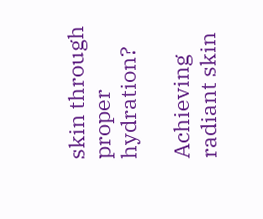skin through proper hydration?

Achieving radiant skin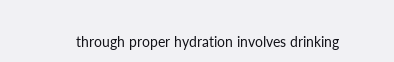through proper hydration involves drinking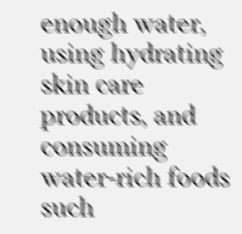enough water, using hydrating skin care products, and consuming water-rich foods such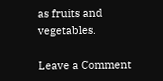as fruits and vegetables.

Leave a Comment